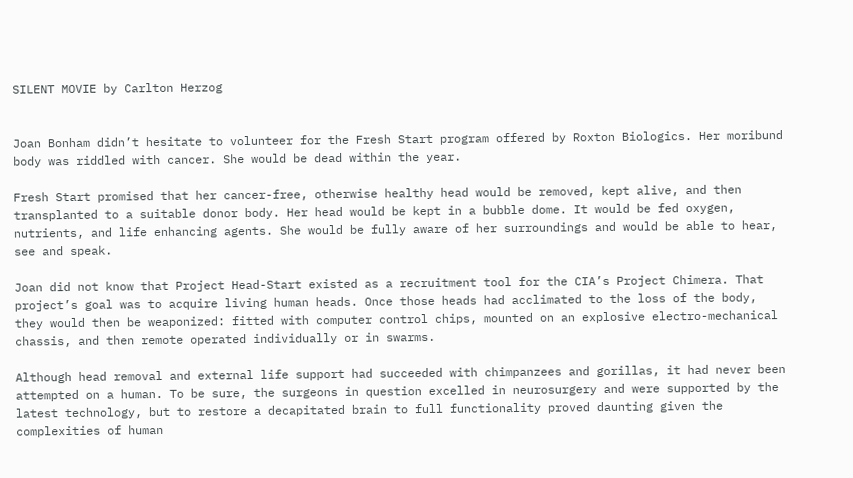SILENT MOVIE by Carlton Herzog


Joan Bonham didn’t hesitate to volunteer for the Fresh Start program offered by Roxton Biologics. Her moribund body was riddled with cancer. She would be dead within the year.

Fresh Start promised that her cancer-free, otherwise healthy head would be removed, kept alive, and then transplanted to a suitable donor body. Her head would be kept in a bubble dome. It would be fed oxygen, nutrients, and life enhancing agents. She would be fully aware of her surroundings and would be able to hear, see and speak.

Joan did not know that Project Head-Start existed as a recruitment tool for the CIA’s Project Chimera. That project’s goal was to acquire living human heads. Once those heads had acclimated to the loss of the body, they would then be weaponized: fitted with computer control chips, mounted on an explosive electro-mechanical chassis, and then remote operated individually or in swarms.

Although head removal and external life support had succeeded with chimpanzees and gorillas, it had never been attempted on a human. To be sure, the surgeons in question excelled in neurosurgery and were supported by the latest technology, but to restore a decapitated brain to full functionality proved daunting given the complexities of human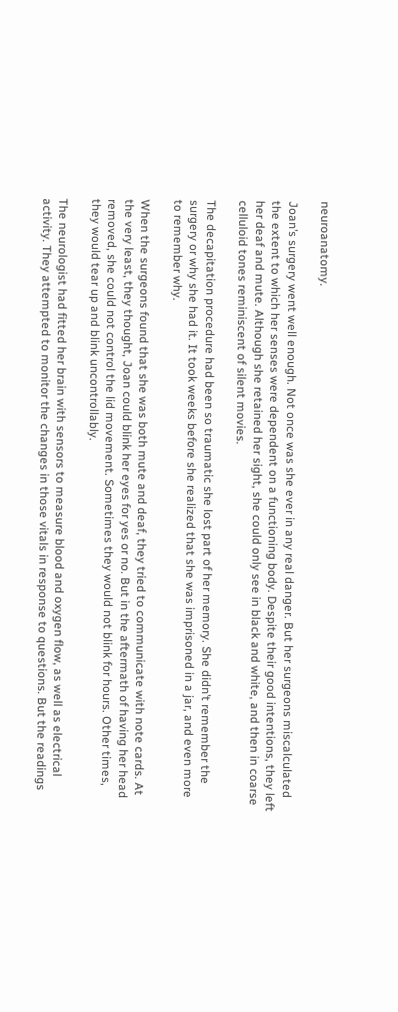neuroanatomy.

Joan’s surgery went well enough. Not once was she ever in any real danger. But her surgeons miscalculated the extent to which her senses were dependent on a functioning body. Despite their good intentions, they left her deaf and mute. Although she retained her sight, she could only see in black and white, and then in coarse celluloid tones reminiscent of silent movies.

The decapitation procedure had been so traumatic she lost part of her memory. She didn’t remember the surgery or why she had it. It took weeks before she realized that she was imprisoned in a jar, and even more to remember why.

When the surgeons found that she was both mute and deaf, they tried to communicate with note cards. At the very least, they thought, Joan could blink her eyes for yes or no. But in the aftermath of having her head removed, she could not control the lid movement. Sometimes they would not blink for hours. Other times, they would tear up and blink uncontrollably.

The neurologist had fitted her brain with sensors to measure blood and oxygen flow, as well as electrical activity. They attempted to monitor the changes in those vitals in response to questions. But the readings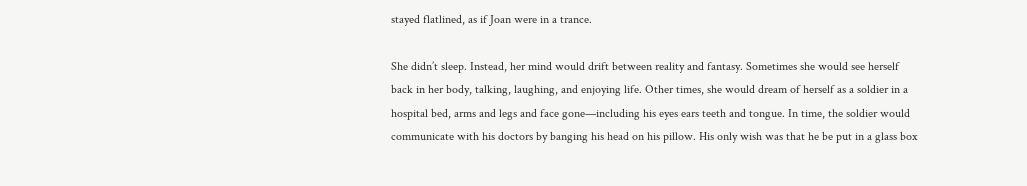stayed flatlined, as if Joan were in a trance.

She didn’t sleep. Instead, her mind would drift between reality and fantasy. Sometimes she would see herself back in her body, talking, laughing, and enjoying life. Other times, she would dream of herself as a soldier in a hospital bed, arms and legs and face gone—including his eyes ears teeth and tongue. In time, the soldier would communicate with his doctors by banging his head on his pillow. His only wish was that he be put in a glass box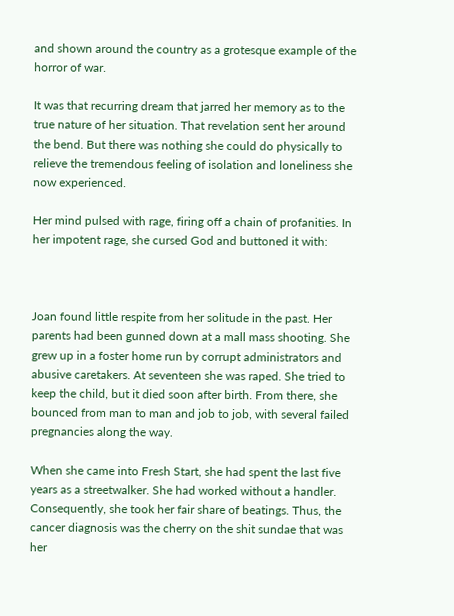and shown around the country as a grotesque example of the horror of war.

It was that recurring dream that jarred her memory as to the true nature of her situation. That revelation sent her around the bend. But there was nothing she could do physically to relieve the tremendous feeling of isolation and loneliness she now experienced.

Her mind pulsed with rage, firing off a chain of profanities. In her impotent rage, she cursed God and buttoned it with:



Joan found little respite from her solitude in the past. Her parents had been gunned down at a mall mass shooting. She grew up in a foster home run by corrupt administrators and abusive caretakers. At seventeen she was raped. She tried to keep the child, but it died soon after birth. From there, she bounced from man to man and job to job, with several failed pregnancies along the way.

When she came into Fresh Start, she had spent the last five years as a streetwalker. She had worked without a handler. Consequently, she took her fair share of beatings. Thus, the cancer diagnosis was the cherry on the shit sundae that was her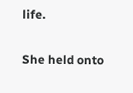life.

She held onto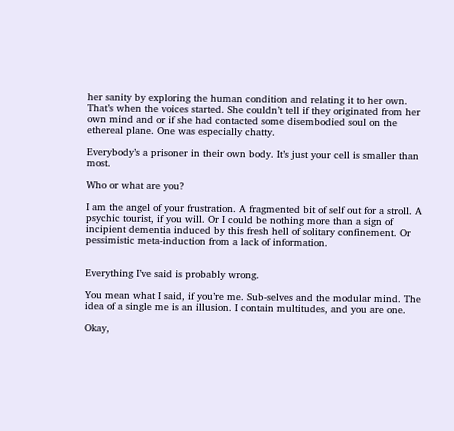her sanity by exploring the human condition and relating it to her own. That’s when the voices started. She couldn’t tell if they originated from her own mind and or if she had contacted some disembodied soul on the ethereal plane. One was especially chatty.

Everybody’s a prisoner in their own body. It’s just your cell is smaller than most.

Who or what are you?

I am the angel of your frustration. A fragmented bit of self out for a stroll. A psychic tourist, if you will. Or I could be nothing more than a sign of incipient dementia induced by this fresh hell of solitary confinement. Or pessimistic meta-induction from a lack of information.


Everything I’ve said is probably wrong.

You mean what I said, if you’re me. Sub-selves and the modular mind. The idea of a single me is an illusion. I contain multitudes, and you are one.

Okay,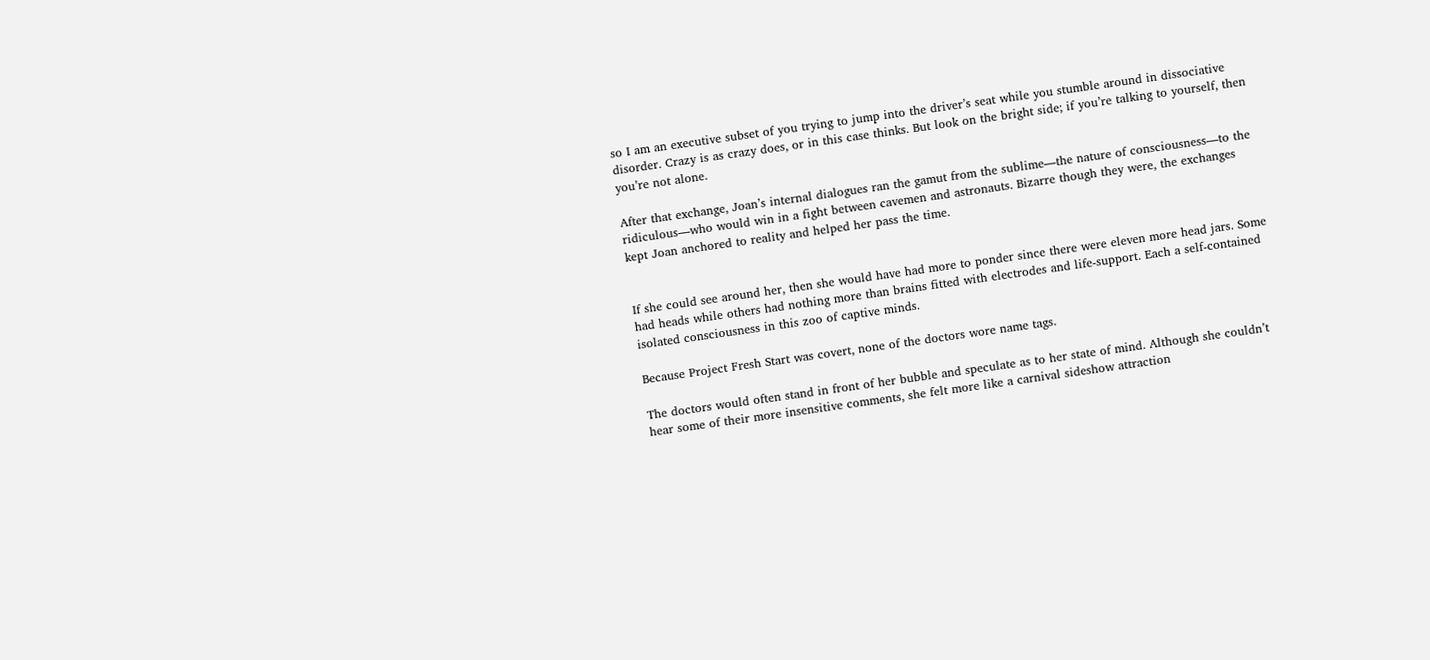so I am an executive subset of you trying to jump into the driver’s seat while you stumble around in dissociative disorder. Crazy is as crazy does, or in this case thinks. But look on the bright side; if you’re talking to yourself, then you’re not alone.

After that exchange, Joan’s internal dialogues ran the gamut from the sublime—the nature of consciousness—to the ridiculous—who would win in a fight between cavemen and astronauts. Bizarre though they were, the exchanges kept Joan anchored to reality and helped her pass the time.


If she could see around her, then she would have had more to ponder since there were eleven more head jars. Some had heads while others had nothing more than brains fitted with electrodes and life-support. Each a self-contained isolated consciousness in this zoo of captive minds.

Because Project Fresh Start was covert, none of the doctors wore name tags.

The doctors would often stand in front of her bubble and speculate as to her state of mind. Although she couldn’t hear some of their more insensitive comments, she felt more like a carnival sideshow attraction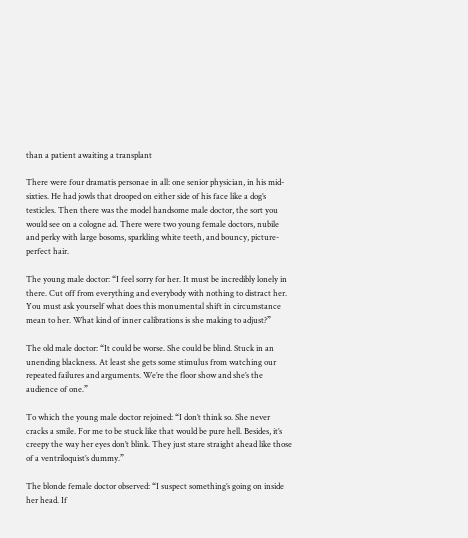than a patient awaiting a transplant

There were four dramatis personae in all: one senior physician, in his mid-sixties. He had jowls that drooped on either side of his face like a dog’s testicles. Then there was the model handsome male doctor, the sort you would see on a cologne ad. There were two young female doctors, nubile and perky with large bosoms, sparkling white teeth, and bouncy, picture-perfect hair.

The young male doctor: “I feel sorry for her. It must be incredibly lonely in there. Cut off from everything and everybody with nothing to distract her. You must ask yourself what does this monumental shift in circumstance mean to her. What kind of inner calibrations is she making to adjust?”

The old male doctor: “It could be worse. She could be blind. Stuck in an unending blackness. At least she gets some stimulus from watching our repeated failures and arguments. We’re the floor show and she’s the audience of one.”

To which the young male doctor rejoined: “I don’t think so. She never cracks a smile. For me to be stuck like that would be pure hell. Besides, it’s creepy the way her eyes don’t blink. They just stare straight ahead like those of a ventriloquist’s dummy.”

The blonde female doctor observed: “I suspect something’s going on inside her head. If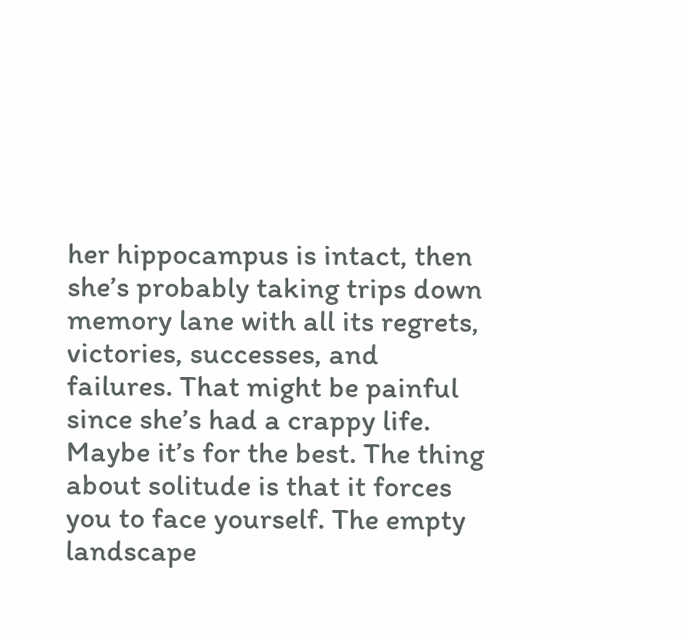her hippocampus is intact, then she’s probably taking trips down memory lane with all its regrets, victories, successes, and failures. That might be painful since she’s had a crappy life. Maybe it’s for the best. The thing about solitude is that it forces you to face yourself. The empty landscape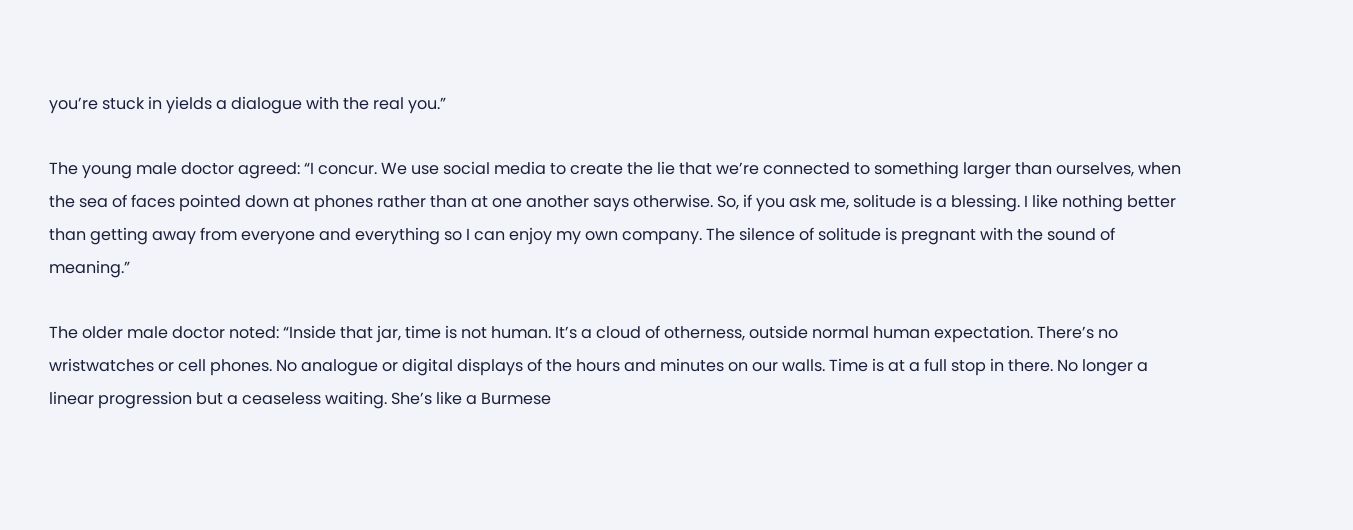you’re stuck in yields a dialogue with the real you.”

The young male doctor agreed: “I concur. We use social media to create the lie that we’re connected to something larger than ourselves, when the sea of faces pointed down at phones rather than at one another says otherwise. So, if you ask me, solitude is a blessing. I like nothing better than getting away from everyone and everything so I can enjoy my own company. The silence of solitude is pregnant with the sound of meaning.”

The older male doctor noted: “Inside that jar, time is not human. It’s a cloud of otherness, outside normal human expectation. There’s no wristwatches or cell phones. No analogue or digital displays of the hours and minutes on our walls. Time is at a full stop in there. No longer a linear progression but a ceaseless waiting. She’s like a Burmese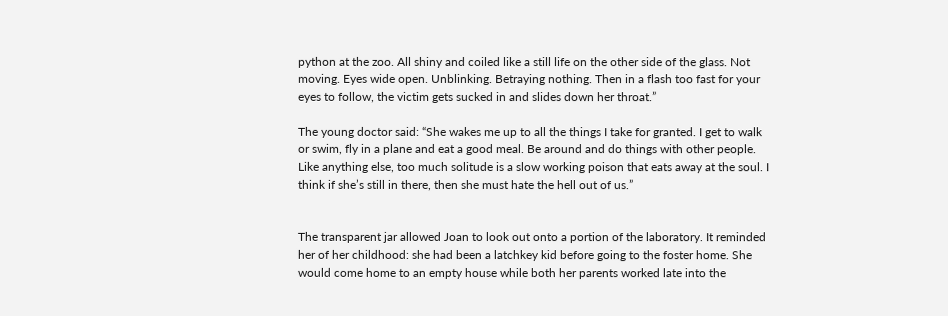python at the zoo. All shiny and coiled like a still life on the other side of the glass. Not moving. Eyes wide open. Unblinking. Betraying nothing. Then in a flash too fast for your eyes to follow, the victim gets sucked in and slides down her throat.”

The young doctor said: “She wakes me up to all the things I take for granted. I get to walk or swim, fly in a plane and eat a good meal. Be around and do things with other people. Like anything else, too much solitude is a slow working poison that eats away at the soul. I think if she’s still in there, then she must hate the hell out of us.”


The transparent jar allowed Joan to look out onto a portion of the laboratory. It reminded her of her childhood: she had been a latchkey kid before going to the foster home. She would come home to an empty house while both her parents worked late into the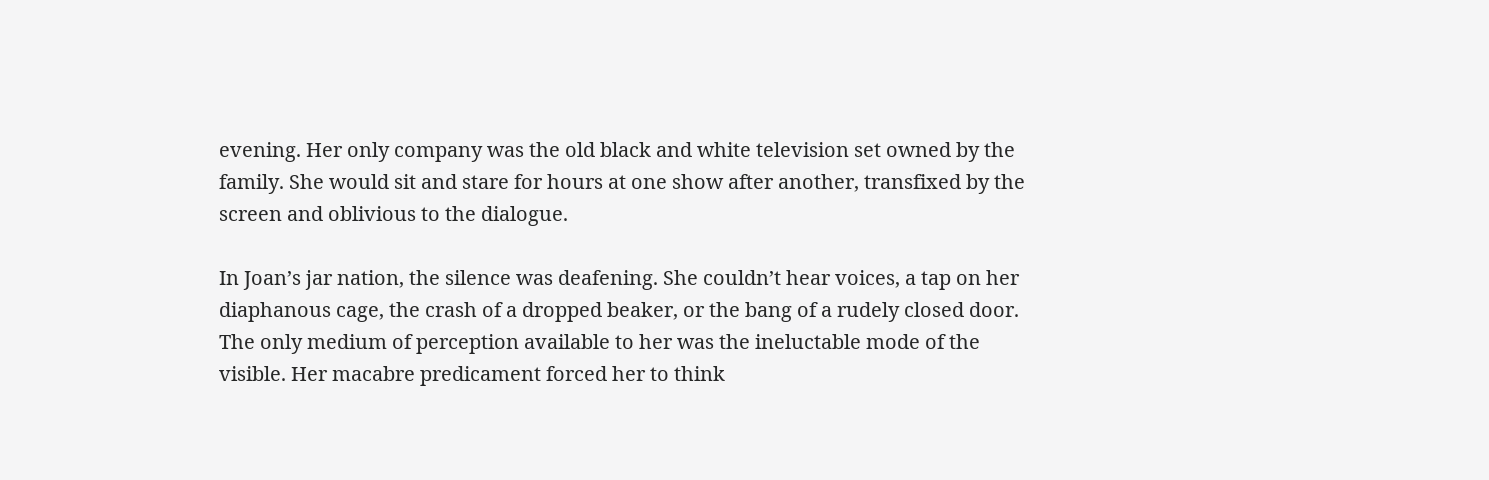evening. Her only company was the old black and white television set owned by the family. She would sit and stare for hours at one show after another, transfixed by the screen and oblivious to the dialogue.

In Joan’s jar nation, the silence was deafening. She couldn’t hear voices, a tap on her diaphanous cage, the crash of a dropped beaker, or the bang of a rudely closed door. The only medium of perception available to her was the ineluctable mode of the visible. Her macabre predicament forced her to think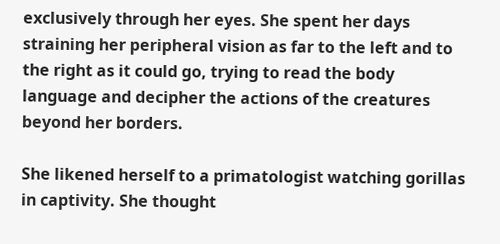exclusively through her eyes. She spent her days straining her peripheral vision as far to the left and to the right as it could go, trying to read the body language and decipher the actions of the creatures beyond her borders.

She likened herself to a primatologist watching gorillas in captivity. She thought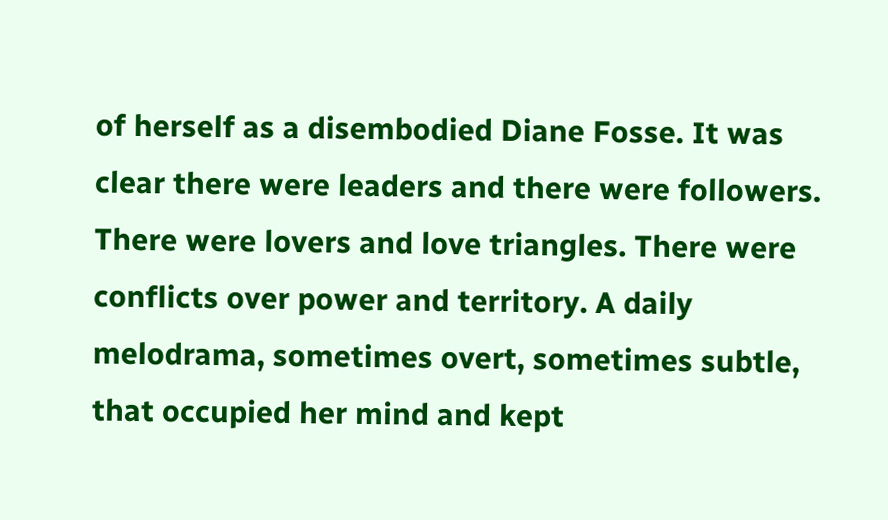of herself as a disembodied Diane Fosse. It was clear there were leaders and there were followers. There were lovers and love triangles. There were conflicts over power and territory. A daily melodrama, sometimes overt, sometimes subtle, that occupied her mind and kept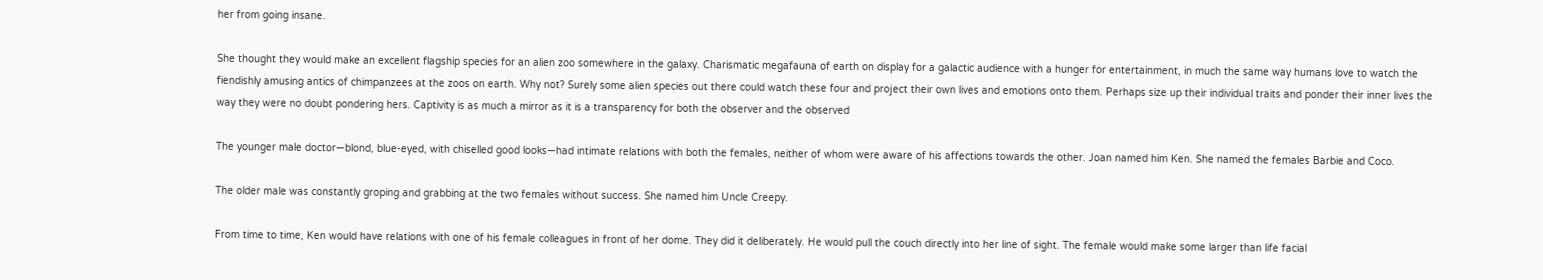her from going insane.

She thought they would make an excellent flagship species for an alien zoo somewhere in the galaxy. Charismatic megafauna of earth on display for a galactic audience with a hunger for entertainment, in much the same way humans love to watch the fiendishly amusing antics of chimpanzees at the zoos on earth. Why not? Surely some alien species out there could watch these four and project their own lives and emotions onto them. Perhaps size up their individual traits and ponder their inner lives the way they were no doubt pondering hers. Captivity is as much a mirror as it is a transparency for both the observer and the observed

The younger male doctor—blond, blue-eyed, with chiselled good looks—had intimate relations with both the females, neither of whom were aware of his affections towards the other. Joan named him Ken. She named the females Barbie and Coco.

The older male was constantly groping and grabbing at the two females without success. She named him Uncle Creepy.

From time to time, Ken would have relations with one of his female colleagues in front of her dome. They did it deliberately. He would pull the couch directly into her line of sight. The female would make some larger than life facial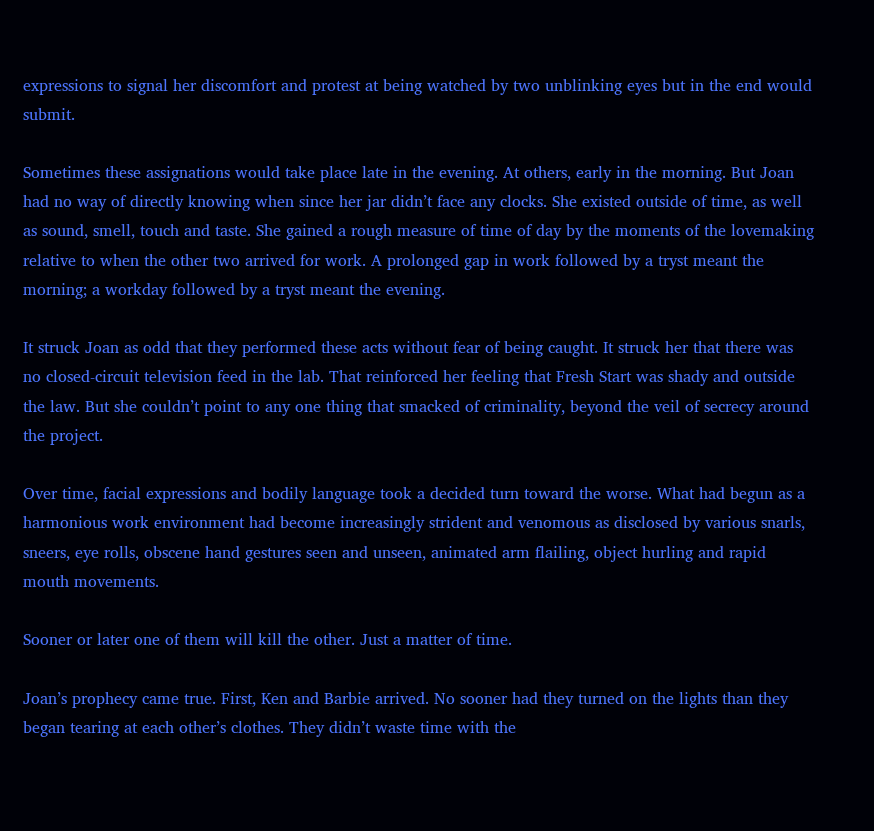expressions to signal her discomfort and protest at being watched by two unblinking eyes but in the end would submit.

Sometimes these assignations would take place late in the evening. At others, early in the morning. But Joan had no way of directly knowing when since her jar didn’t face any clocks. She existed outside of time, as well as sound, smell, touch and taste. She gained a rough measure of time of day by the moments of the lovemaking relative to when the other two arrived for work. A prolonged gap in work followed by a tryst meant the morning; a workday followed by a tryst meant the evening.

It struck Joan as odd that they performed these acts without fear of being caught. It struck her that there was no closed-circuit television feed in the lab. That reinforced her feeling that Fresh Start was shady and outside the law. But she couldn’t point to any one thing that smacked of criminality, beyond the veil of secrecy around the project.

Over time, facial expressions and bodily language took a decided turn toward the worse. What had begun as a harmonious work environment had become increasingly strident and venomous as disclosed by various snarls, sneers, eye rolls, obscene hand gestures seen and unseen, animated arm flailing, object hurling and rapid mouth movements.

Sooner or later one of them will kill the other. Just a matter of time.

Joan’s prophecy came true. First, Ken and Barbie arrived. No sooner had they turned on the lights than they began tearing at each other’s clothes. They didn’t waste time with the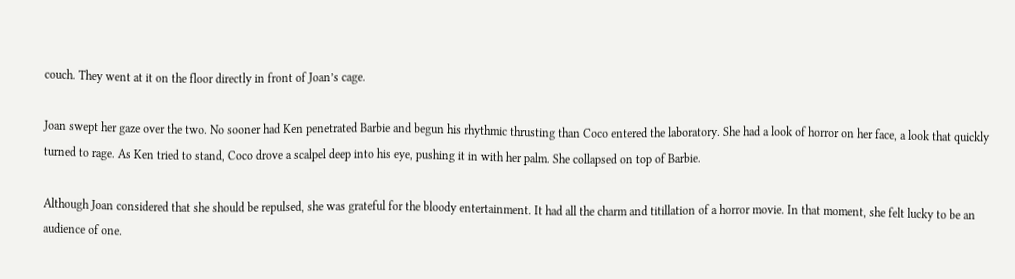couch. They went at it on the floor directly in front of Joan’s cage.

Joan swept her gaze over the two. No sooner had Ken penetrated Barbie and begun his rhythmic thrusting than Coco entered the laboratory. She had a look of horror on her face, a look that quickly turned to rage. As Ken tried to stand, Coco drove a scalpel deep into his eye, pushing it in with her palm. She collapsed on top of Barbie.

Although Joan considered that she should be repulsed, she was grateful for the bloody entertainment. It had all the charm and titillation of a horror movie. In that moment, she felt lucky to be an audience of one.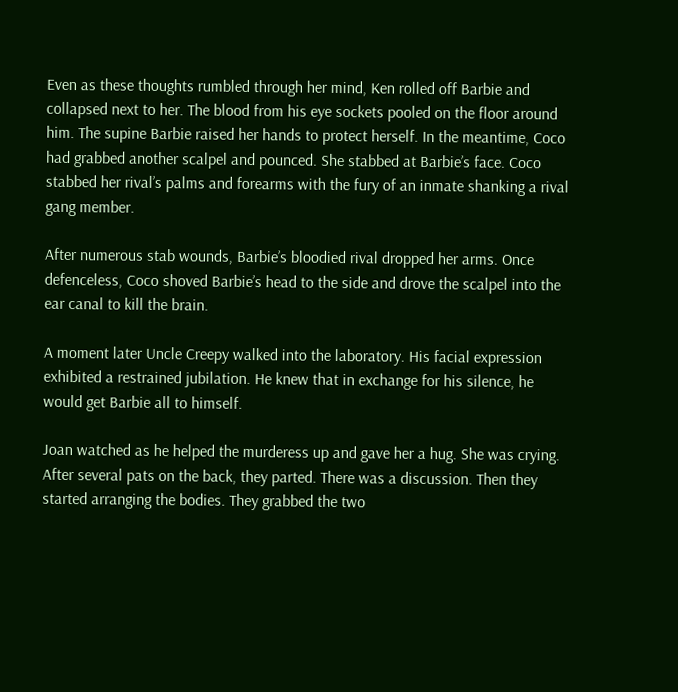Even as these thoughts rumbled through her mind, Ken rolled off Barbie and collapsed next to her. The blood from his eye sockets pooled on the floor around him. The supine Barbie raised her hands to protect herself. In the meantime, Coco had grabbed another scalpel and pounced. She stabbed at Barbie’s face. Coco stabbed her rival’s palms and forearms with the fury of an inmate shanking a rival gang member.

After numerous stab wounds, Barbie’s bloodied rival dropped her arms. Once defenceless, Coco shoved Barbie’s head to the side and drove the scalpel into the ear canal to kill the brain.

A moment later Uncle Creepy walked into the laboratory. His facial expression exhibited a restrained jubilation. He knew that in exchange for his silence, he would get Barbie all to himself.

Joan watched as he helped the murderess up and gave her a hug. She was crying. After several pats on the back, they parted. There was a discussion. Then they started arranging the bodies. They grabbed the two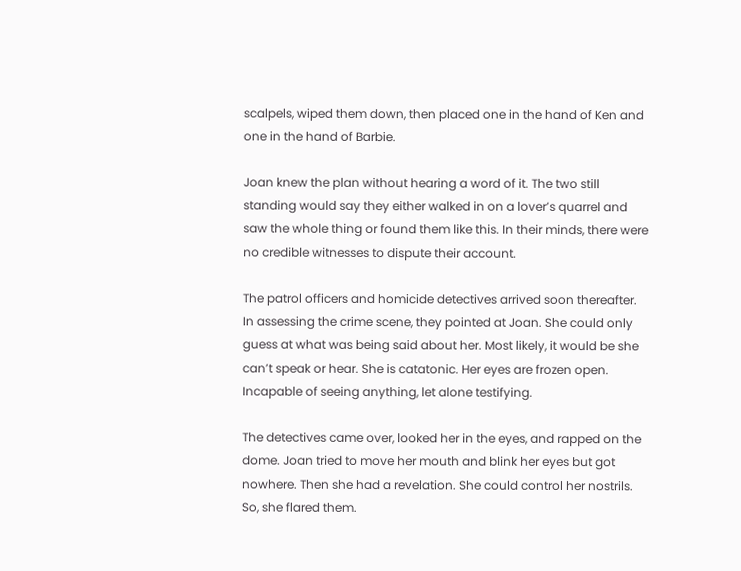scalpels, wiped them down, then placed one in the hand of Ken and one in the hand of Barbie.

Joan knew the plan without hearing a word of it. The two still standing would say they either walked in on a lover’s quarrel and saw the whole thing or found them like this. In their minds, there were no credible witnesses to dispute their account.

The patrol officers and homicide detectives arrived soon thereafter. In assessing the crime scene, they pointed at Joan. She could only guess at what was being said about her. Most likely, it would be she can’t speak or hear. She is catatonic. Her eyes are frozen open. Incapable of seeing anything, let alone testifying.

The detectives came over, looked her in the eyes, and rapped on the dome. Joan tried to move her mouth and blink her eyes but got nowhere. Then she had a revelation. She could control her nostrils. So, she flared them.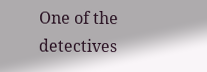One of the detectives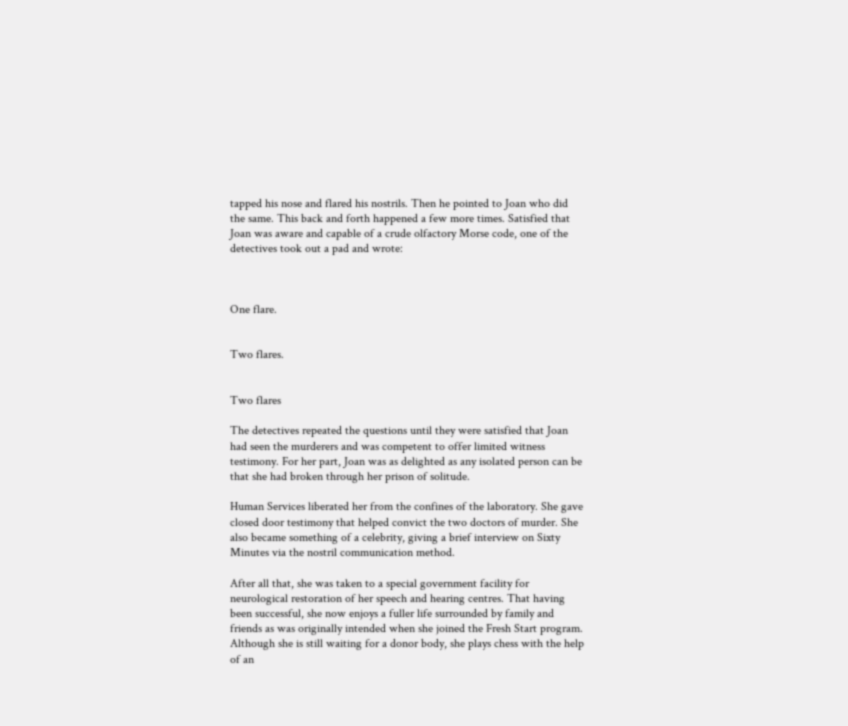tapped his nose and flared his nostrils. Then he pointed to Joan who did the same. This back and forth happened a few more times. Satisfied that Joan was aware and capable of a crude olfactory Morse code, one of the detectives took out a pad and wrote:



One flare.


Two flares.


Two flares

The detectives repeated the questions until they were satisfied that Joan had seen the murderers and was competent to offer limited witness testimony. For her part, Joan was as delighted as any isolated person can be that she had broken through her prison of solitude.

Human Services liberated her from the confines of the laboratory. She gave closed door testimony that helped convict the two doctors of murder. She also became something of a celebrity, giving a brief interview on Sixty Minutes via the nostril communication method.

After all that, she was taken to a special government facility for neurological restoration of her speech and hearing centres. That having been successful, she now enjoys a fuller life surrounded by family and friends as was originally intended when she joined the Fresh Start program. Although she is still waiting for a donor body, she plays chess with the help of an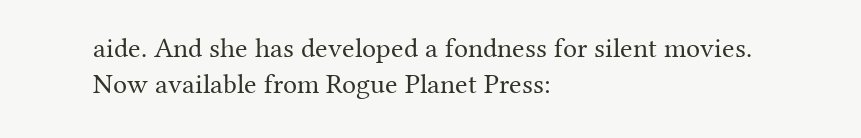aide. And she has developed a fondness for silent movies.
Now available from Rogue Planet Press: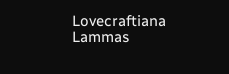Lovecraftiana Lammas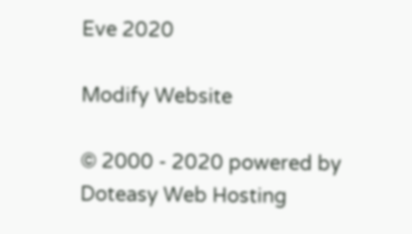Eve 2020

Modify Website

© 2000 - 2020 powered by
Doteasy Web Hosting